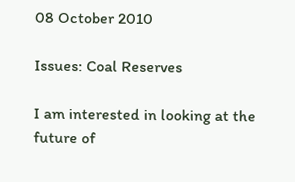08 October 2010

Issues: Coal Reserves

I am interested in looking at the future of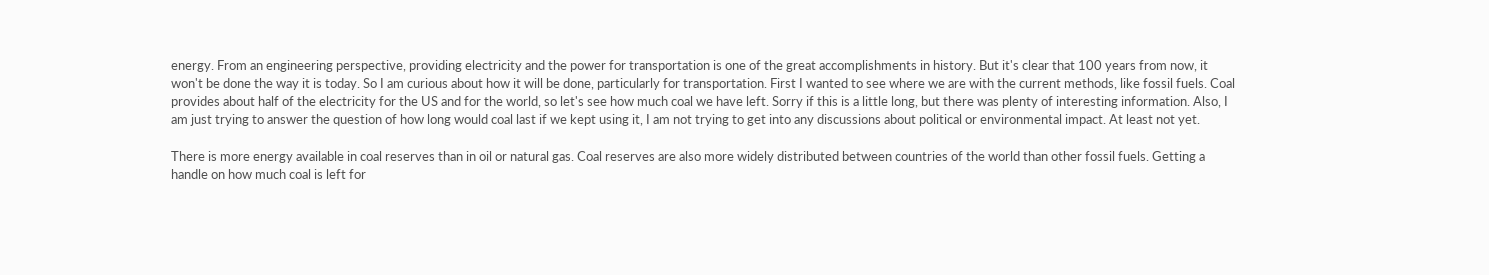energy. From an engineering perspective, providing electricity and the power for transportation is one of the great accomplishments in history. But it's clear that 100 years from now, it won't be done the way it is today. So I am curious about how it will be done, particularly for transportation. First I wanted to see where we are with the current methods, like fossil fuels. Coal provides about half of the electricity for the US and for the world, so let's see how much coal we have left. Sorry if this is a little long, but there was plenty of interesting information. Also, I am just trying to answer the question of how long would coal last if we kept using it, I am not trying to get into any discussions about political or environmental impact. At least not yet.

There is more energy available in coal reserves than in oil or natural gas. Coal reserves are also more widely distributed between countries of the world than other fossil fuels. Getting a handle on how much coal is left for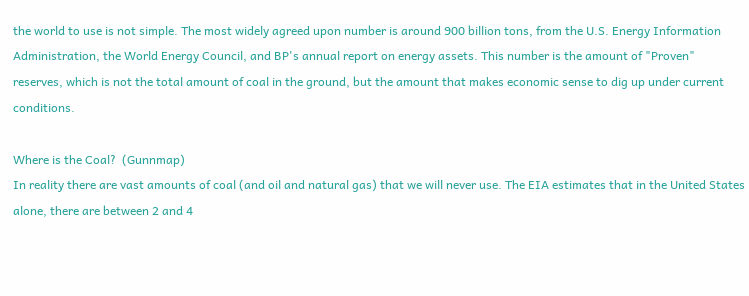the world to use is not simple. The most widely agreed upon number is around 900 billion tons, from the U.S. Energy Information Administration, the World Energy Council, and BP's annual report on energy assets. This number is the amount of "Proven" reserves, which is not the total amount of coal in the ground, but the amount that makes economic sense to dig up under current conditions.

Where is the Coal?  (Gunnmap)
In reality there are vast amounts of coal (and oil and natural gas) that we will never use. The EIA estimates that in the United States alone, there are between 2 and 4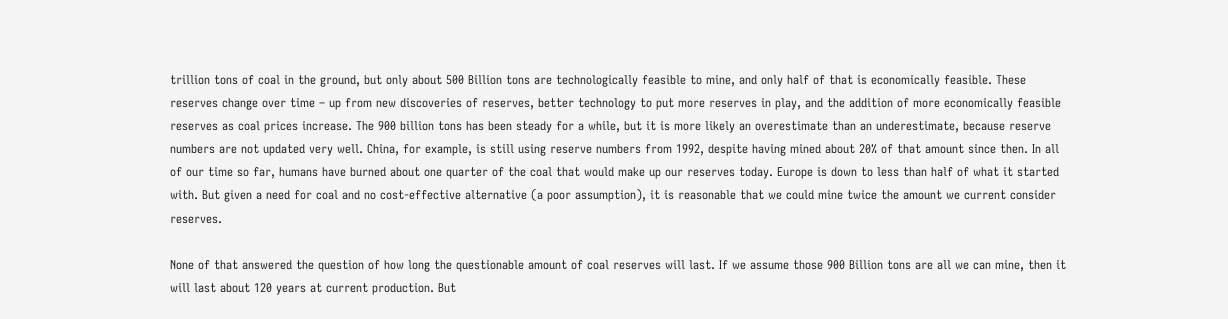trillion tons of coal in the ground, but only about 500 Billion tons are technologically feasible to mine, and only half of that is economically feasible. These reserves change over time – up from new discoveries of reserves, better technology to put more reserves in play, and the addition of more economically feasible reserves as coal prices increase. The 900 billion tons has been steady for a while, but it is more likely an overestimate than an underestimate, because reserve numbers are not updated very well. China, for example, is still using reserve numbers from 1992, despite having mined about 20% of that amount since then. In all of our time so far, humans have burned about one quarter of the coal that would make up our reserves today. Europe is down to less than half of what it started with. But given a need for coal and no cost-effective alternative (a poor assumption), it is reasonable that we could mine twice the amount we current consider reserves.

None of that answered the question of how long the questionable amount of coal reserves will last. If we assume those 900 Billion tons are all we can mine, then it will last about 120 years at current production. But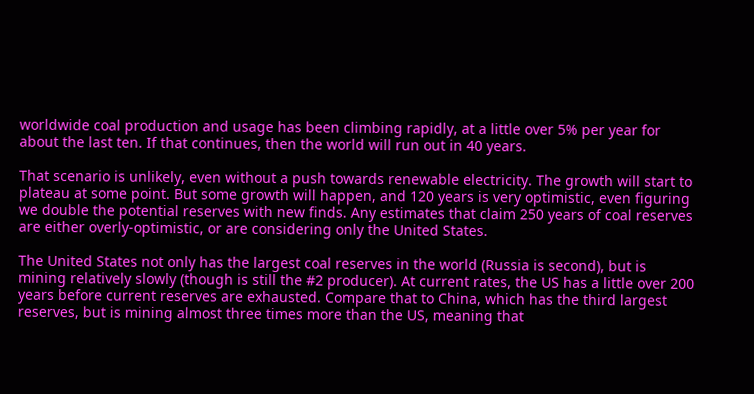worldwide coal production and usage has been climbing rapidly, at a little over 5% per year for about the last ten. If that continues, then the world will run out in 40 years.

That scenario is unlikely, even without a push towards renewable electricity. The growth will start to plateau at some point. But some growth will happen, and 120 years is very optimistic, even figuring we double the potential reserves with new finds. Any estimates that claim 250 years of coal reserves are either overly-optimistic, or are considering only the United States.

The United States not only has the largest coal reserves in the world (Russia is second), but is mining relatively slowly (though is still the #2 producer). At current rates, the US has a little over 200 years before current reserves are exhausted. Compare that to China, which has the third largest reserves, but is mining almost three times more than the US, meaning that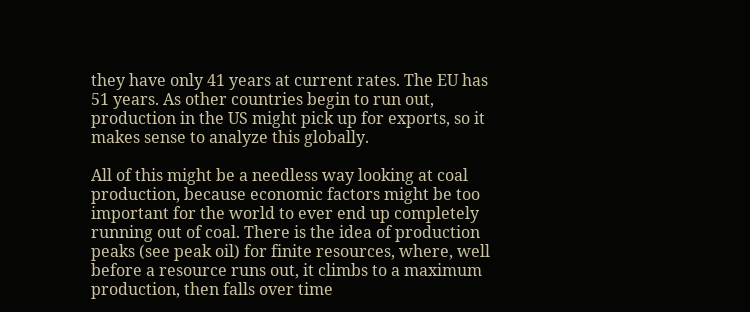they have only 41 years at current rates. The EU has 51 years. As other countries begin to run out, production in the US might pick up for exports, so it makes sense to analyze this globally.

All of this might be a needless way looking at coal production, because economic factors might be too important for the world to ever end up completely running out of coal. There is the idea of production peaks (see peak oil) for finite resources, where, well before a resource runs out, it climbs to a maximum production, then falls over time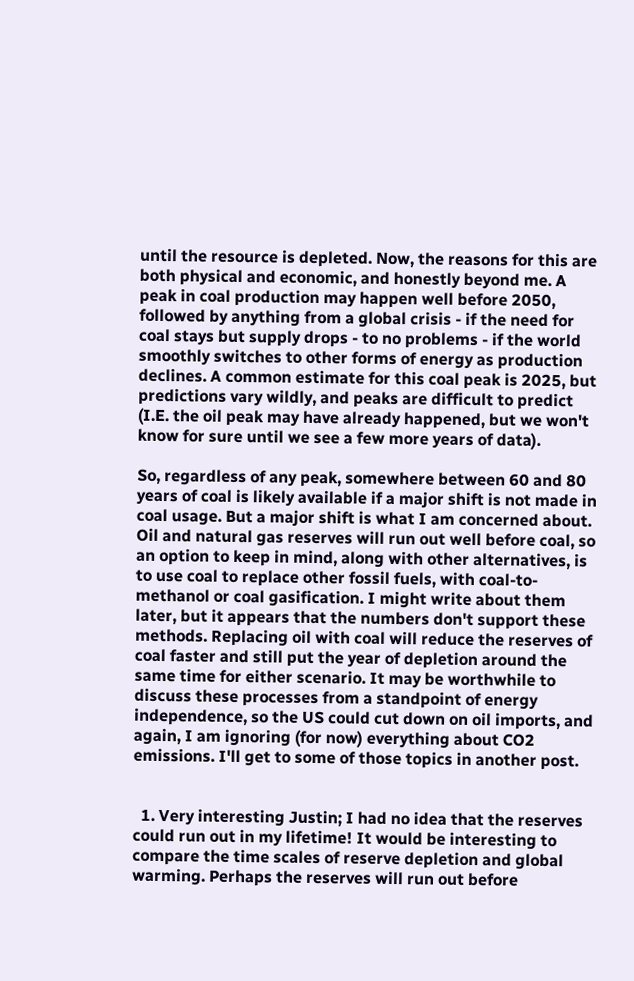until the resource is depleted. Now, the reasons for this are both physical and economic, and honestly beyond me. A peak in coal production may happen well before 2050, followed by anything from a global crisis - if the need for coal stays but supply drops - to no problems - if the world smoothly switches to other forms of energy as production declines. A common estimate for this coal peak is 2025, but predictions vary wildly, and peaks are difficult to predict (I.E. the oil peak may have already happened, but we won't know for sure until we see a few more years of data).

So, regardless of any peak, somewhere between 60 and 80 years of coal is likely available if a major shift is not made in coal usage. But a major shift is what I am concerned about. Oil and natural gas reserves will run out well before coal, so an option to keep in mind, along with other alternatives, is to use coal to replace other fossil fuels, with coal-to-methanol or coal gasification. I might write about them later, but it appears that the numbers don't support these methods. Replacing oil with coal will reduce the reserves of coal faster and still put the year of depletion around the same time for either scenario. It may be worthwhile to discuss these processes from a standpoint of energy independence, so the US could cut down on oil imports, and again, I am ignoring (for now) everything about CO2 emissions. I'll get to some of those topics in another post.


  1. Very interesting Justin; I had no idea that the reserves could run out in my lifetime! It would be interesting to compare the time scales of reserve depletion and global warming. Perhaps the reserves will run out before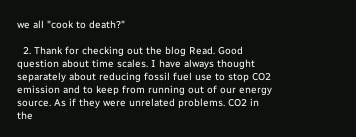we all "cook to death?"

  2. Thank for checking out the blog Read. Good question about time scales. I have always thought separately about reducing fossil fuel use to stop CO2 emission and to keep from running out of our energy source. As if they were unrelated problems. CO2 in the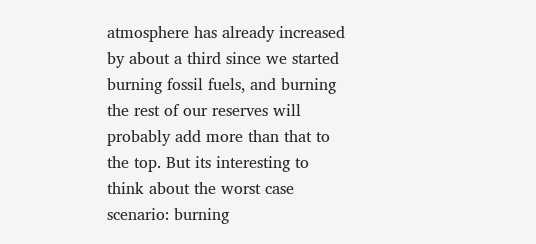atmosphere has already increased by about a third since we started burning fossil fuels, and burning the rest of our reserves will probably add more than that to the top. But its interesting to think about the worst case scenario: burning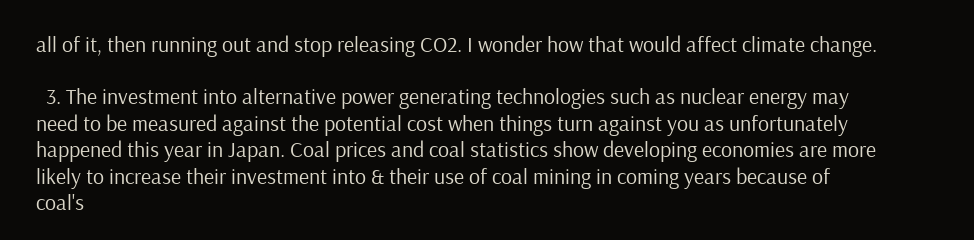all of it, then running out and stop releasing CO2. I wonder how that would affect climate change.

  3. The investment into alternative power generating technologies such as nuclear energy may need to be measured against the potential cost when things turn against you as unfortunately happened this year in Japan. Coal prices and coal statistics show developing economies are more likely to increase their investment into & their use of coal mining in coming years because of coal's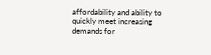affordability and ability to quickly meet increasing demands for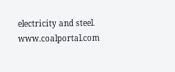electricity and steel. www.coalportal.com